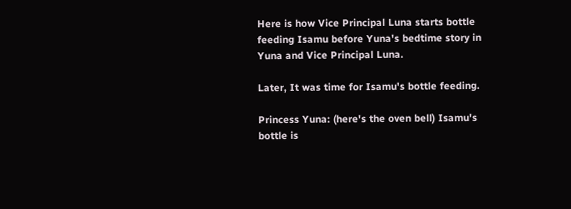Here is how Vice Principal Luna starts bottle feeding Isamu before Yuna's bedtime story in Yuna and Vice Principal Luna.

Later, It was time for Isamu's bottle feeding.

Princess Yuna: (here's the oven bell) Isamu's bottle is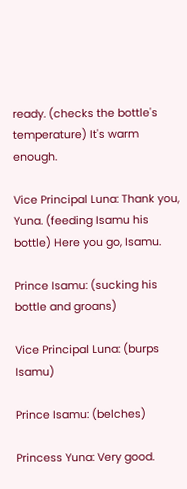ready. (checks the bottle's temperature) It's warm enough.

Vice Principal Luna: Thank you, Yuna. (feeding Isamu his bottle) Here you go, Isamu.

Prince Isamu: (sucking his bottle and groans)

Vice Principal Luna: (burps Isamu)

Prince Isamu: (belches)

Princess Yuna: Very good.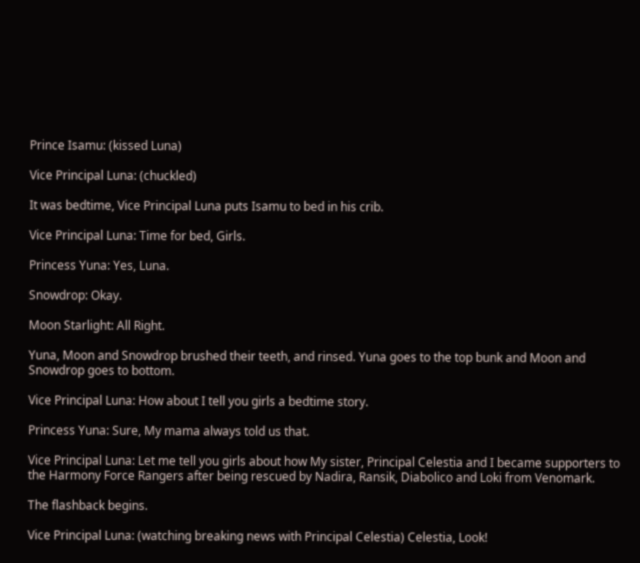Prince Isamu: (kissed Luna)

Vice Principal Luna: (chuckled)

It was bedtime, Vice Principal Luna puts Isamu to bed in his crib.

Vice Principal Luna: Time for bed, Girls.

Princess Yuna: Yes, Luna.

Snowdrop: Okay.

Moon Starlight: All Right.

Yuna, Moon and Snowdrop brushed their teeth, and rinsed. Yuna goes to the top bunk and Moon and Snowdrop goes to bottom.

Vice Principal Luna: How about I tell you girls a bedtime story.

Princess Yuna: Sure, My mama always told us that.

Vice Principal Luna: Let me tell you girls about how My sister, Principal Celestia and I became supporters to the Harmony Force Rangers after being rescued by Nadira, Ransik, Diabolico and Loki from Venomark.

The flashback begins.

Vice Principal Luna: (watching breaking news with Principal Celestia) Celestia, Look!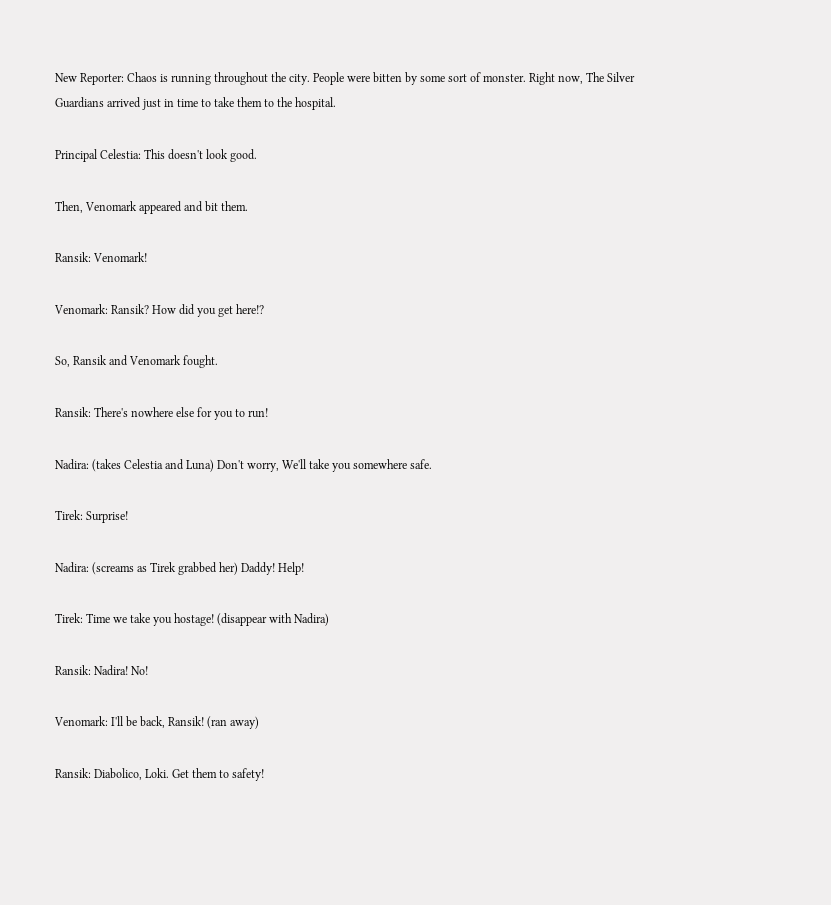New Reporter: Chaos is running throughout the city. People were bitten by some sort of monster. Right now, The Silver Guardians arrived just in time to take them to the hospital.

Principal Celestia: This doesn't look good.

Then, Venomark appeared and bit them.

Ransik: Venomark!

Venomark: Ransik? How did you get here!?

So, Ransik and Venomark fought.

Ransik: There's nowhere else for you to run!

Nadira: (takes Celestia and Luna) Don't worry, We'll take you somewhere safe.

Tirek: Surprise!

Nadira: (screams as Tirek grabbed her) Daddy! Help!

Tirek: Time we take you hostage! (disappear with Nadira)

Ransik: Nadira! No!

Venomark: I'll be back, Ransik! (ran away)

Ransik: Diabolico, Loki. Get them to safety!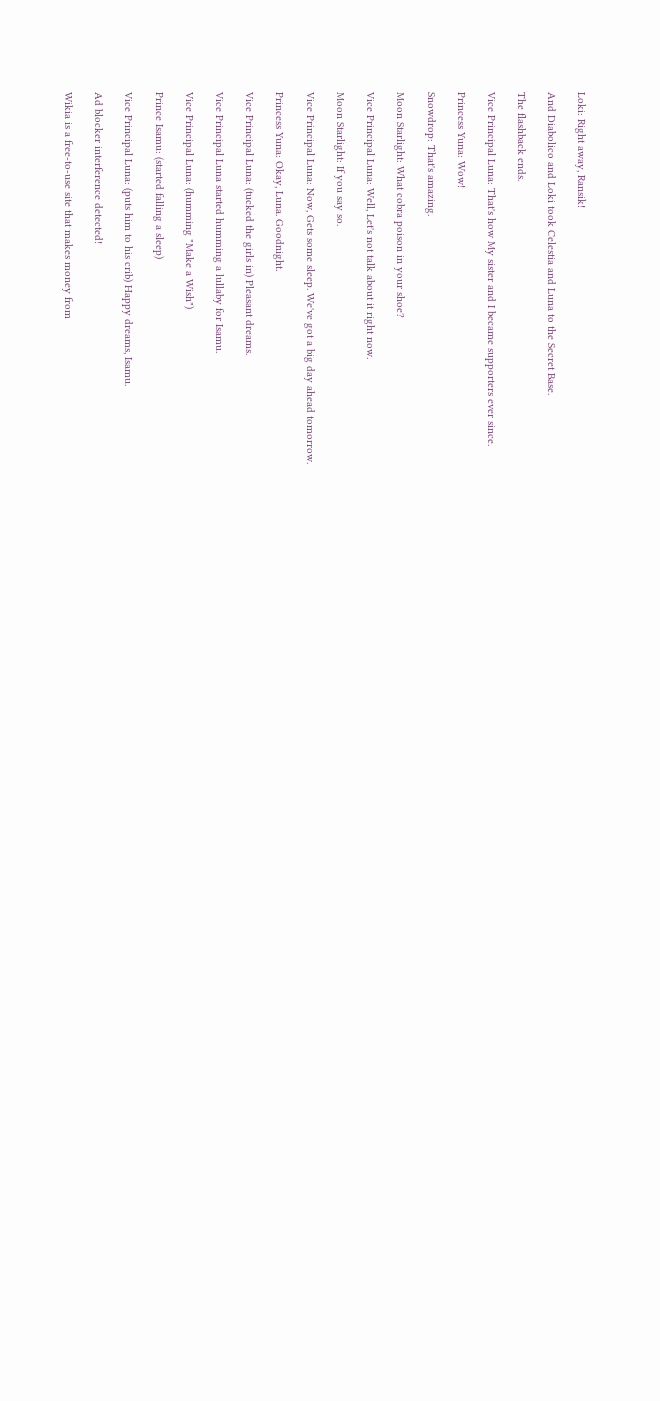Loki: Right away, Ransik!

And Diabolico and Loki took Celestia and Luna to the Secret Base.

The flashback ends.

Vice Principal Luna: That's how My sister and I became supporters ever since.

Princess Yuna: Wow!

Snowdrop: That's amazing.

Moon Starlight: What cobra poison in your shoe?

Vice Principal Luna: Well, Let's not talk about it right now.

Moon Starlight: If you say so.

Vice Principal Luna: Now, Gets some sleep. We've got a big day ahead tomorrow.

Princess Yuna: Okay, Luna. Goodnight.

Vice Principal Luna: (tucked the girls in) Pleasant dreams.

Vice Principal Luna started humming a lullaby for Isamu.

Vice Principal Luna: (humming "Make a Wish")

Prince Isamu: (started falling a sleep)

Vice Principal Luna: (puts him to his crib) Happy dreams, Isamu.

Ad blocker interference detected!

Wikia is a free-to-use site that makes money from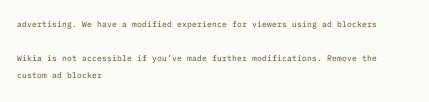advertising. We have a modified experience for viewers using ad blockers

Wikia is not accessible if you’ve made further modifications. Remove the custom ad blocker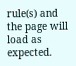rule(s) and the page will load as expected.